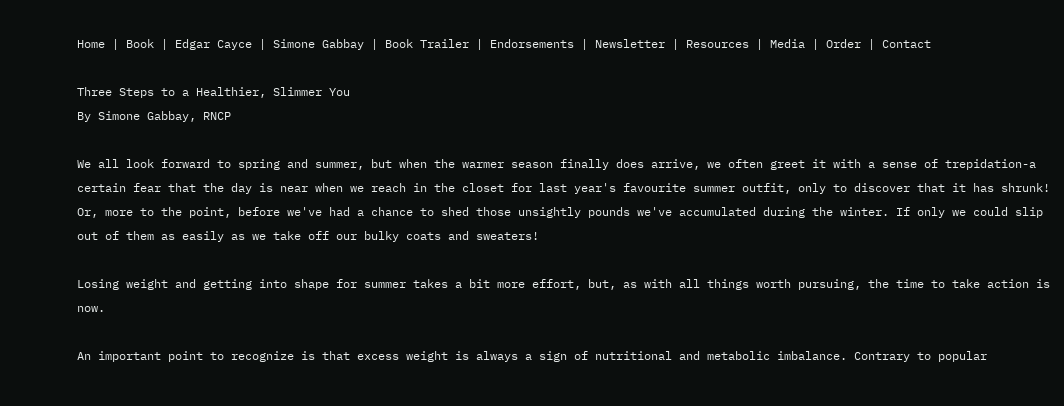Home | Book | Edgar Cayce | Simone Gabbay | Book Trailer | Endorsements | Newsletter | Resources | Media | Order | Contact

Three Steps to a Healthier, Slimmer You
By Simone Gabbay, RNCP

We all look forward to spring and summer, but when the warmer season finally does arrive, we often greet it with a sense of trepidation-a certain fear that the day is near when we reach in the closet for last year's favourite summer outfit, only to discover that it has shrunk! Or, more to the point, before we've had a chance to shed those unsightly pounds we've accumulated during the winter. If only we could slip out of them as easily as we take off our bulky coats and sweaters!

Losing weight and getting into shape for summer takes a bit more effort, but, as with all things worth pursuing, the time to take action is now.

An important point to recognize is that excess weight is always a sign of nutritional and metabolic imbalance. Contrary to popular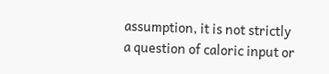assumption, it is not strictly a question of caloric input or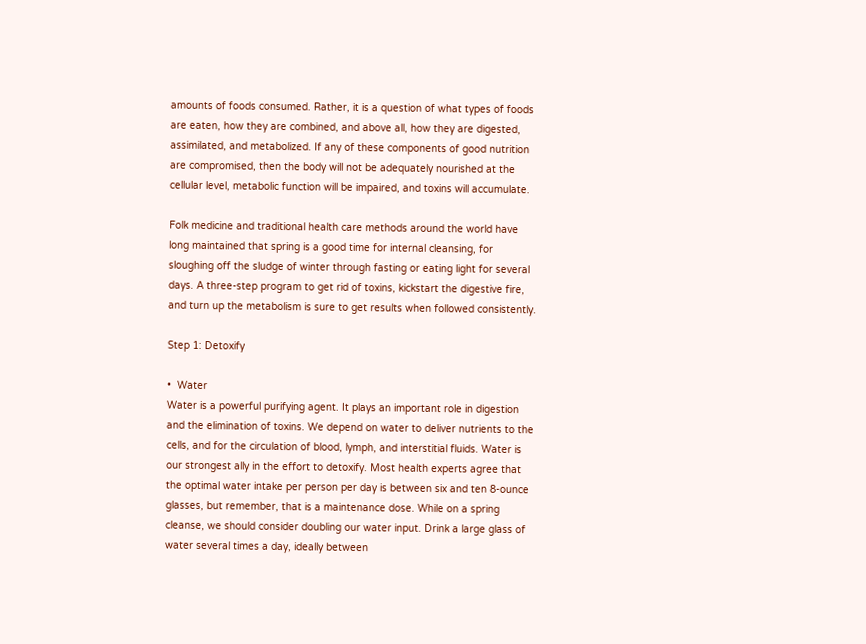amounts of foods consumed. Rather, it is a question of what types of foods are eaten, how they are combined, and above all, how they are digested, assimilated, and metabolized. If any of these components of good nutrition are compromised, then the body will not be adequately nourished at the cellular level, metabolic function will be impaired, and toxins will accumulate.

Folk medicine and traditional health care methods around the world have long maintained that spring is a good time for internal cleansing, for sloughing off the sludge of winter through fasting or eating light for several days. A three-step program to get rid of toxins, kickstart the digestive fire, and turn up the metabolism is sure to get results when followed consistently.

Step 1: Detoxify

•  Water
Water is a powerful purifying agent. It plays an important role in digestion and the elimination of toxins. We depend on water to deliver nutrients to the cells, and for the circulation of blood, lymph, and interstitial fluids. Water is our strongest ally in the effort to detoxify. Most health experts agree that the optimal water intake per person per day is between six and ten 8-ounce glasses, but remember, that is a maintenance dose. While on a spring cleanse, we should consider doubling our water input. Drink a large glass of water several times a day, ideally between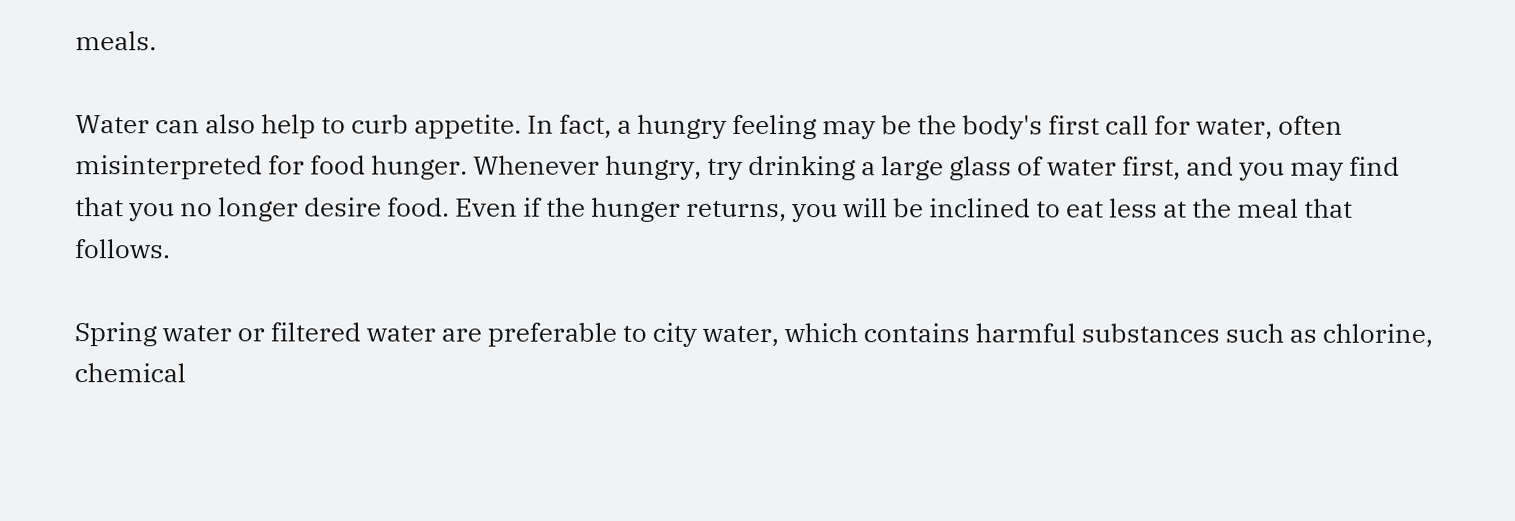meals.

Water can also help to curb appetite. In fact, a hungry feeling may be the body's first call for water, often misinterpreted for food hunger. Whenever hungry, try drinking a large glass of water first, and you may find that you no longer desire food. Even if the hunger returns, you will be inclined to eat less at the meal that follows.

Spring water or filtered water are preferable to city water, which contains harmful substances such as chlorine, chemical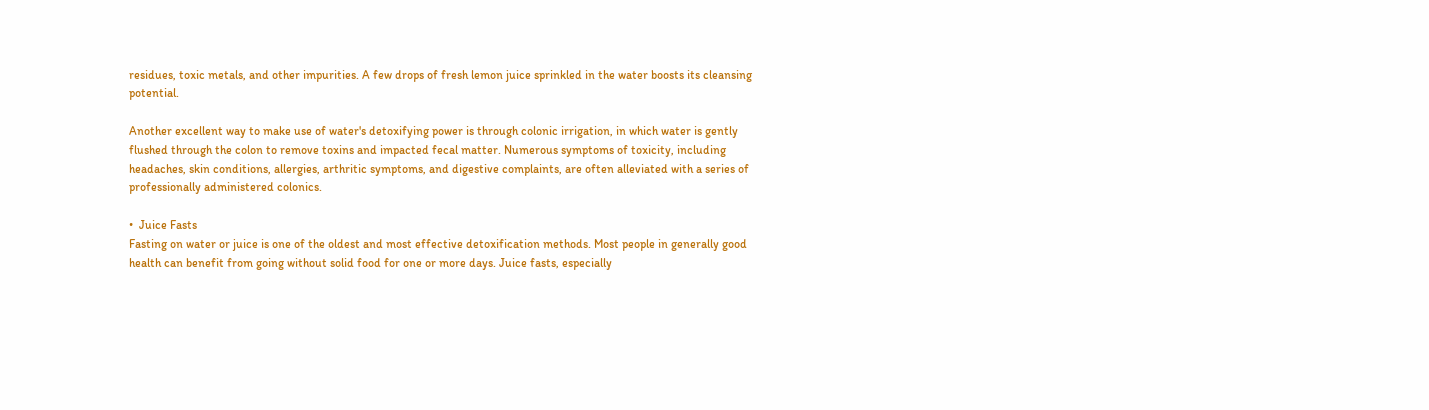residues, toxic metals, and other impurities. A few drops of fresh lemon juice sprinkled in the water boosts its cleansing potential.

Another excellent way to make use of water's detoxifying power is through colonic irrigation, in which water is gently flushed through the colon to remove toxins and impacted fecal matter. Numerous symptoms of toxicity, including headaches, skin conditions, allergies, arthritic symptoms, and digestive complaints, are often alleviated with a series of professionally administered colonics.

•  Juice Fasts
Fasting on water or juice is one of the oldest and most effective detoxification methods. Most people in generally good health can benefit from going without solid food for one or more days. Juice fasts, especially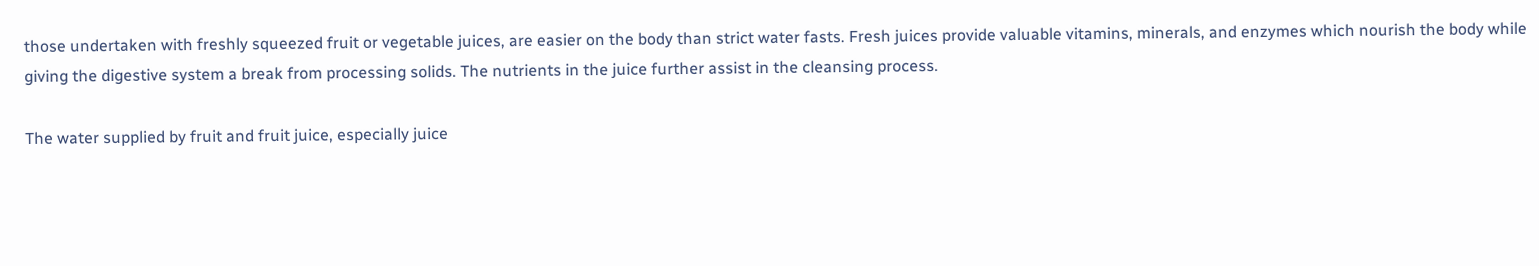those undertaken with freshly squeezed fruit or vegetable juices, are easier on the body than strict water fasts. Fresh juices provide valuable vitamins, minerals, and enzymes which nourish the body while giving the digestive system a break from processing solids. The nutrients in the juice further assist in the cleansing process.

The water supplied by fruit and fruit juice, especially juice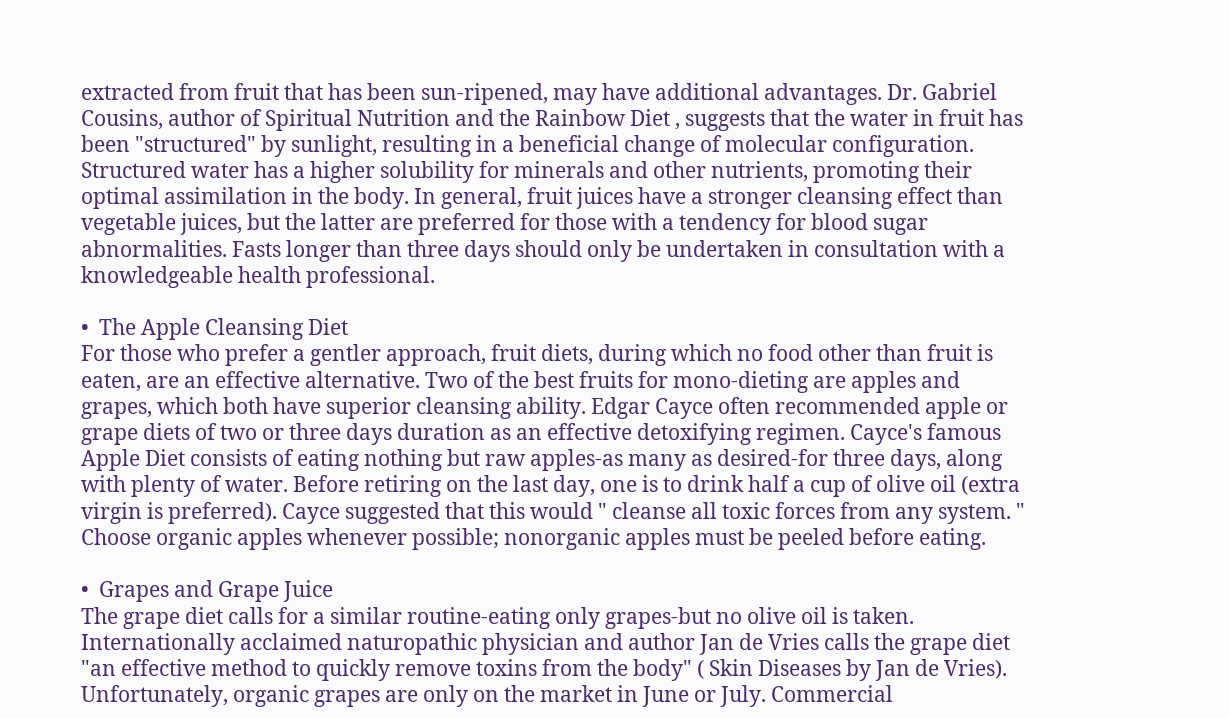extracted from fruit that has been sun-ripened, may have additional advantages. Dr. Gabriel Cousins, author of Spiritual Nutrition and the Rainbow Diet , suggests that the water in fruit has been "structured" by sunlight, resulting in a beneficial change of molecular configuration. Structured water has a higher solubility for minerals and other nutrients, promoting their optimal assimilation in the body. In general, fruit juices have a stronger cleansing effect than vegetable juices, but the latter are preferred for those with a tendency for blood sugar abnormalities. Fasts longer than three days should only be undertaken in consultation with a knowledgeable health professional.

•  The Apple Cleansing Diet
For those who prefer a gentler approach, fruit diets, during which no food other than fruit is eaten, are an effective alternative. Two of the best fruits for mono-dieting are apples and grapes, which both have superior cleansing ability. Edgar Cayce often recommended apple or grape diets of two or three days duration as an effective detoxifying regimen. Cayce's famous Apple Diet consists of eating nothing but raw apples-as many as desired-for three days, along with plenty of water. Before retiring on the last day, one is to drink half a cup of olive oil (extra virgin is preferred). Cayce suggested that this would " cleanse all toxic forces from any system. " Choose organic apples whenever possible; nonorganic apples must be peeled before eating.

•  Grapes and Grape Juice
The grape diet calls for a similar routine-eating only grapes-but no olive oil is taken. Internationally acclaimed naturopathic physician and author Jan de Vries calls the grape diet "an effective method to quickly remove toxins from the body" ( Skin Diseases by Jan de Vries). Unfortunately, organic grapes are only on the market in June or July. Commercial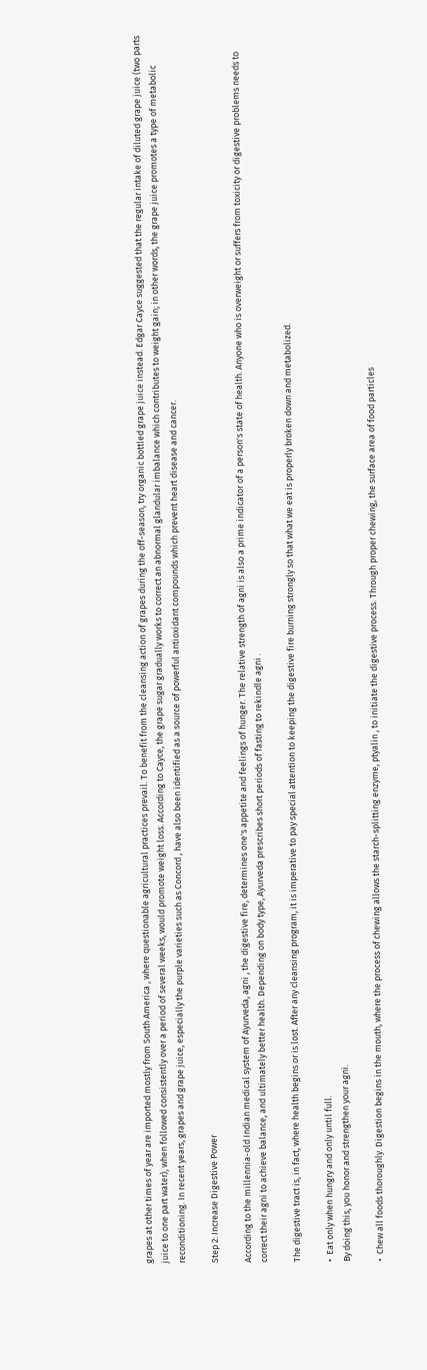grapes at other times of year are imported mostly from South America , where questionable agricultural practices prevail. To benefit from the cleansing action of grapes during the off-season, try organic bottled grape juice instead. Edgar Cayce suggested that the regular intake of diluted grape juice (two parts juice to one part water), when followed consistently over a period of several weeks, would promote weight loss. According to Cayce, the grape sugar gradually works to correct an abnormal glandular imbalance which contributes to weight gain; in other words, the grape juice promotes a type of metabolic reconditioning. In recent years, grapes and grape juice, especially the purple varieties such as Concord , have also been identified as a source of powerful antioxidant compounds which prevent heart disease and cancer.

Step 2: Increase Digestive Power

According to the millennia-old Indian medical system of Ayurveda, agni , the digestive fire, determines one's appetite and feelings of hunger. The relative strength of agni is also a prime indicator of a person's state of health. Anyone who is overweight or suffers from toxicity or digestive problems needs to correct their agni to achieve balance, and ultimately better health. Depending on body type, Ayurveda prescribes short periods of fasting to rekindle agni .

The digestive tract is, in fact, where health begins or is lost. After any cleansing program, it is imperative to pay special attention to keeping the digestive fire burning strongly so that what we eat is properly broken down and metabolized.

•  Eat only when hungry and only until full.
By doing this, you honor and strengthen your agni.

•  Chew all foods thoroughly. Digestion begins in the mouth, where the process of chewing allows the starch-splitting enzyme, ptyalin , to initiate the digestive process. Through proper chewing, the surface area of food particles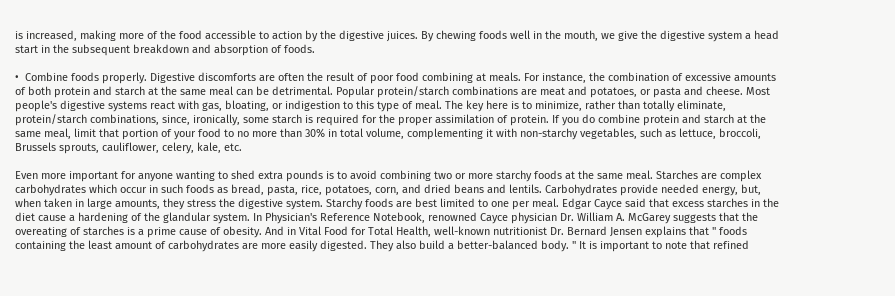is increased, making more of the food accessible to action by the digestive juices. By chewing foods well in the mouth, we give the digestive system a head start in the subsequent breakdown and absorption of foods.

•  Combine foods properly. Digestive discomforts are often the result of poor food combining at meals. For instance, the combination of excessive amounts of both protein and starch at the same meal can be detrimental. Popular protein/starch combinations are meat and potatoes, or pasta and cheese. Most people's digestive systems react with gas, bloating, or indigestion to this type of meal. The key here is to minimize, rather than totally eliminate, protein/starch combinations, since, ironically, some starch is required for the proper assimilation of protein. If you do combine protein and starch at the same meal, limit that portion of your food to no more than 30% in total volume, complementing it with non-starchy vegetables, such as lettuce, broccoli, Brussels sprouts, cauliflower, celery, kale, etc.

Even more important for anyone wanting to shed extra pounds is to avoid combining two or more starchy foods at the same meal. Starches are complex carbohydrates which occur in such foods as bread, pasta, rice, potatoes, corn, and dried beans and lentils. Carbohydrates provide needed energy, but, when taken in large amounts, they stress the digestive system. Starchy foods are best limited to one per meal. Edgar Cayce said that excess starches in the diet cause a hardening of the glandular system. In Physician's Reference Notebook, renowned Cayce physician Dr. William A. McGarey suggests that the overeating of starches is a prime cause of obesity. And in Vital Food for Total Health, well-known nutritionist Dr. Bernard Jensen explains that " foods containing the least amount of carbohydrates are more easily digested. They also build a better-balanced body. " It is important to note that refined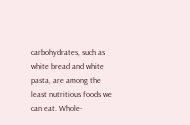carbohydrates, such as white bread and white pasta, are among the least nutritious foods we can eat. Whole-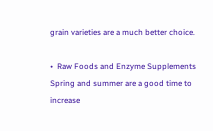grain varieties are a much better choice.

•  Raw Foods and Enzyme Supplements
Spring and summer are a good time to increase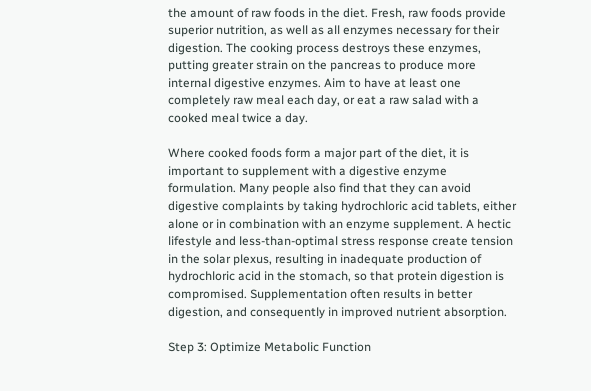the amount of raw foods in the diet. Fresh, raw foods provide superior nutrition, as well as all enzymes necessary for their digestion. The cooking process destroys these enzymes, putting greater strain on the pancreas to produce more internal digestive enzymes. Aim to have at least one completely raw meal each day, or eat a raw salad with a cooked meal twice a day.

Where cooked foods form a major part of the diet, it is important to supplement with a digestive enzyme formulation. Many people also find that they can avoid digestive complaints by taking hydrochloric acid tablets, either alone or in combination with an enzyme supplement. A hectic lifestyle and less-than-optimal stress response create tension in the solar plexus, resulting in inadequate production of hydrochloric acid in the stomach, so that protein digestion is compromised. Supplementation often results in better digestion, and consequently in improved nutrient absorption.

Step 3: Optimize Metabolic Function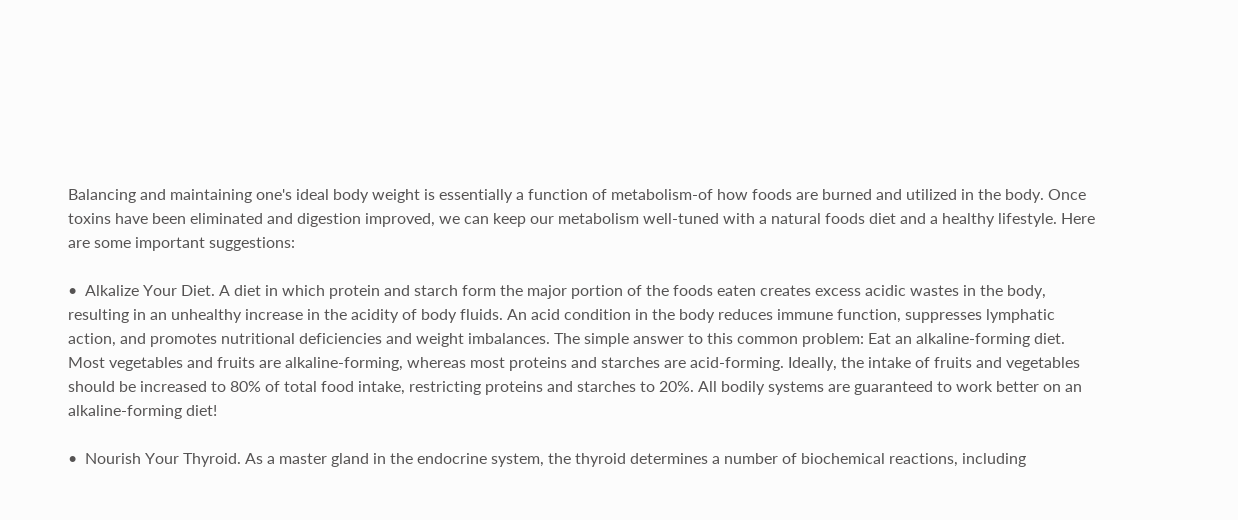Balancing and maintaining one's ideal body weight is essentially a function of metabolism-of how foods are burned and utilized in the body. Once toxins have been eliminated and digestion improved, we can keep our metabolism well-tuned with a natural foods diet and a healthy lifestyle. Here are some important suggestions:

•  Alkalize Your Diet. A diet in which protein and starch form the major portion of the foods eaten creates excess acidic wastes in the body, resulting in an unhealthy increase in the acidity of body fluids. An acid condition in the body reduces immune function, suppresses lymphatic action, and promotes nutritional deficiencies and weight imbalances. The simple answer to this common problem: Eat an alkaline-forming diet. Most vegetables and fruits are alkaline-forming, whereas most proteins and starches are acid-forming. Ideally, the intake of fruits and vegetables should be increased to 80% of total food intake, restricting proteins and starches to 20%. All bodily systems are guaranteed to work better on an alkaline-forming diet!

•  Nourish Your Thyroid. As a master gland in the endocrine system, the thyroid determines a number of biochemical reactions, including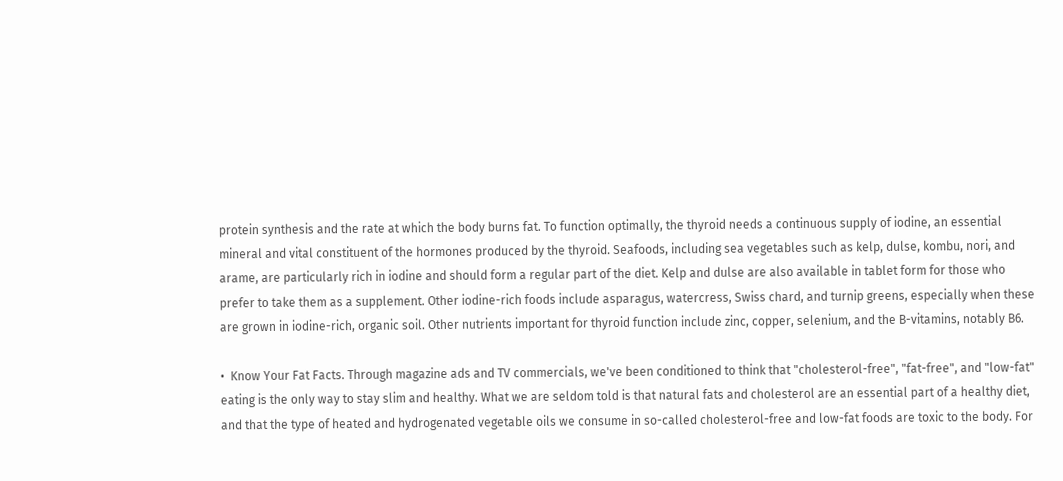protein synthesis and the rate at which the body burns fat. To function optimally, the thyroid needs a continuous supply of iodine, an essential mineral and vital constituent of the hormones produced by the thyroid. Seafoods, including sea vegetables such as kelp, dulse, kombu, nori, and arame, are particularly rich in iodine and should form a regular part of the diet. Kelp and dulse are also available in tablet form for those who prefer to take them as a supplement. Other iodine-rich foods include asparagus, watercress, Swiss chard, and turnip greens, especially when these are grown in iodine-rich, organic soil. Other nutrients important for thyroid function include zinc, copper, selenium, and the B-vitamins, notably B6.

•  Know Your Fat Facts. Through magazine ads and TV commercials, we've been conditioned to think that "cholesterol-free", "fat-free", and "low-fat" eating is the only way to stay slim and healthy. What we are seldom told is that natural fats and cholesterol are an essential part of a healthy diet, and that the type of heated and hydrogenated vegetable oils we consume in so-called cholesterol-free and low-fat foods are toxic to the body. For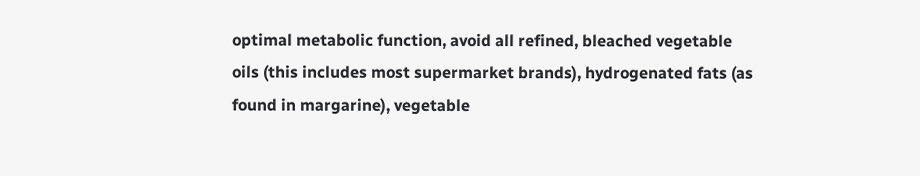optimal metabolic function, avoid all refined, bleached vegetable oils (this includes most supermarket brands), hydrogenated fats (as found in margarine), vegetable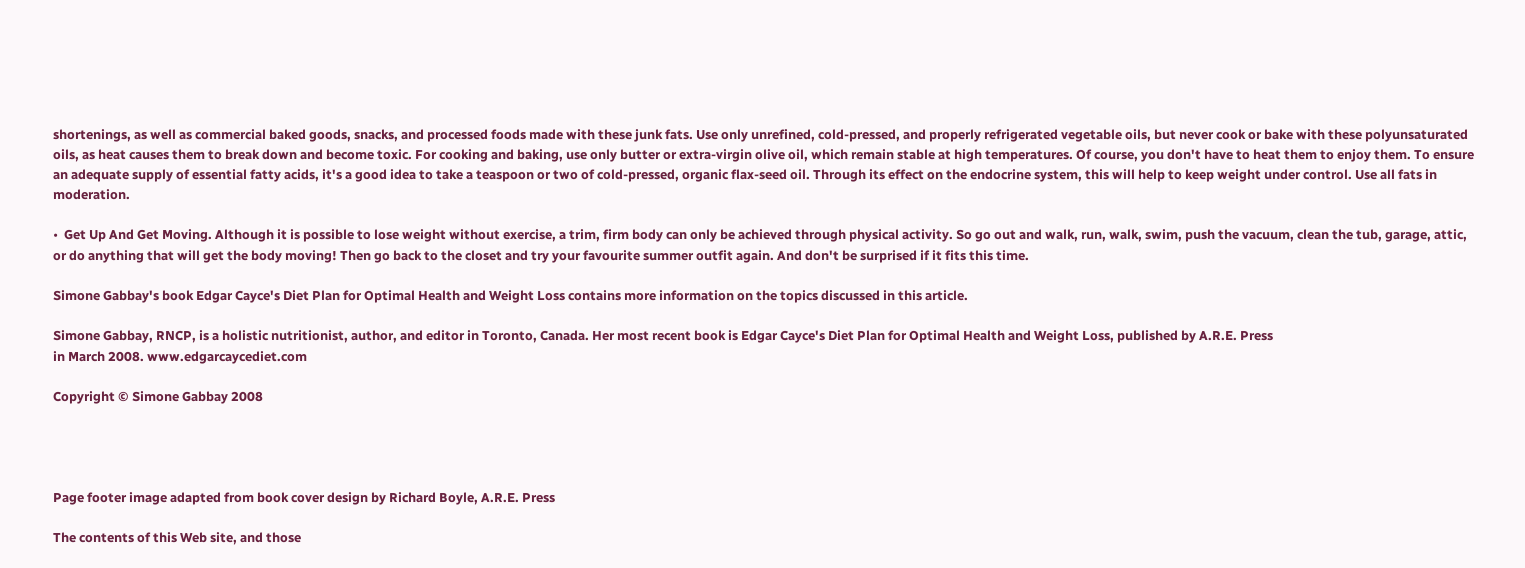shortenings, as well as commercial baked goods, snacks, and processed foods made with these junk fats. Use only unrefined, cold-pressed, and properly refrigerated vegetable oils, but never cook or bake with these polyunsaturated oils, as heat causes them to break down and become toxic. For cooking and baking, use only butter or extra-virgin olive oil, which remain stable at high temperatures. Of course, you don't have to heat them to enjoy them. To ensure an adequate supply of essential fatty acids, it's a good idea to take a teaspoon or two of cold-pressed, organic flax-seed oil. Through its effect on the endocrine system, this will help to keep weight under control. Use all fats in moderation.

•  Get Up And Get Moving. Although it is possible to lose weight without exercise, a trim, firm body can only be achieved through physical activity. So go out and walk, run, walk, swim, push the vacuum, clean the tub, garage, attic, or do anything that will get the body moving! Then go back to the closet and try your favourite summer outfit again. And don't be surprised if it fits this time.

Simone Gabbay's book Edgar Cayce's Diet Plan for Optimal Health and Weight Loss contains more information on the topics discussed in this article.

Simone Gabbay, RNCP, is a holistic nutritionist, author, and editor in Toronto, Canada. Her most recent book is Edgar Cayce's Diet Plan for Optimal Health and Weight Loss, published by A.R.E. Press
in March 2008. www.edgarcaycediet.com

Copyright © Simone Gabbay 2008




Page footer image adapted from book cover design by Richard Boyle, A.R.E. Press

The contents of this Web site, and those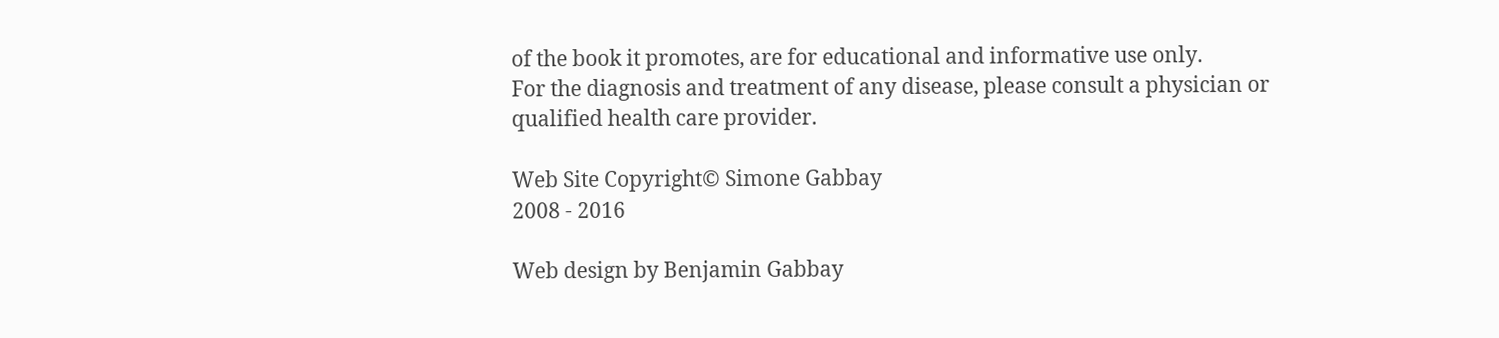of the book it promotes, are for educational and informative use only.
For the diagnosis and treatment of any disease, please consult a physician or qualified health care provider.

Web Site Copyright© Simone Gabbay
2008 - 2016

Web design by Benjamin Gabbay